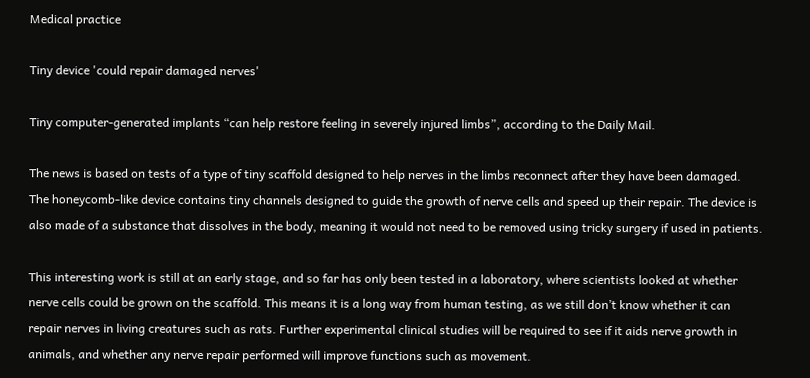Medical practice

Tiny device 'could repair damaged nerves'

Tiny computer-generated implants “can help restore feeling in severely injured limbs”, according to the Daily Mail.

The news is based on tests of a type of tiny scaffold designed to help nerves in the limbs reconnect after they have been damaged. The honeycomb-like device contains tiny channels designed to guide the growth of nerve cells and speed up their repair. The device is also made of a substance that dissolves in the body, meaning it would not need to be removed using tricky surgery if used in patients.

This interesting work is still at an early stage, and so far has only been tested in a laboratory, where scientists looked at whether nerve cells could be grown on the scaffold. This means it is a long way from human testing, as we still don’t know whether it can repair nerves in living creatures such as rats. Further experimental clinical studies will be required to see if it aids nerve growth in animals, and whether any nerve repair performed will improve functions such as movement.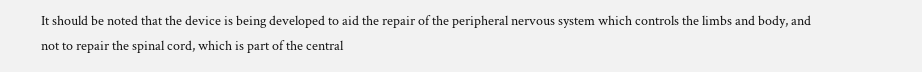It should be noted that the device is being developed to aid the repair of the peripheral nervous system which controls the limbs and body, and not to repair the spinal cord, which is part of the central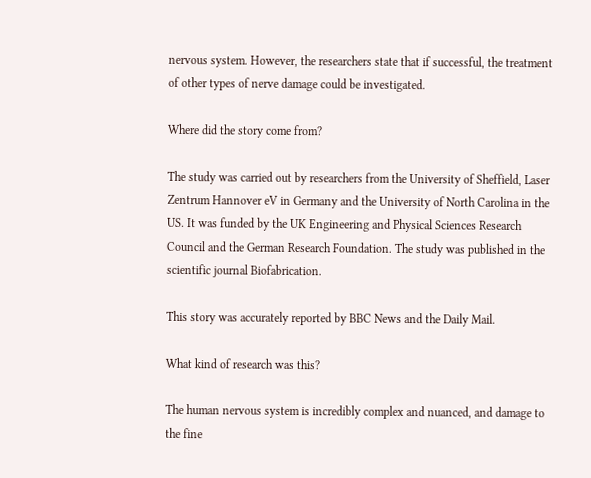nervous system. However, the researchers state that if successful, the treatment of other types of nerve damage could be investigated.

Where did the story come from?

The study was carried out by researchers from the University of Sheffield, Laser Zentrum Hannover eV in Germany and the University of North Carolina in the US. It was funded by the UK Engineering and Physical Sciences Research Council and the German Research Foundation. The study was published in the scientific journal Biofabrication.

This story was accurately reported by BBC News and the Daily Mail.

What kind of research was this?

The human nervous system is incredibly complex and nuanced, and damage to the fine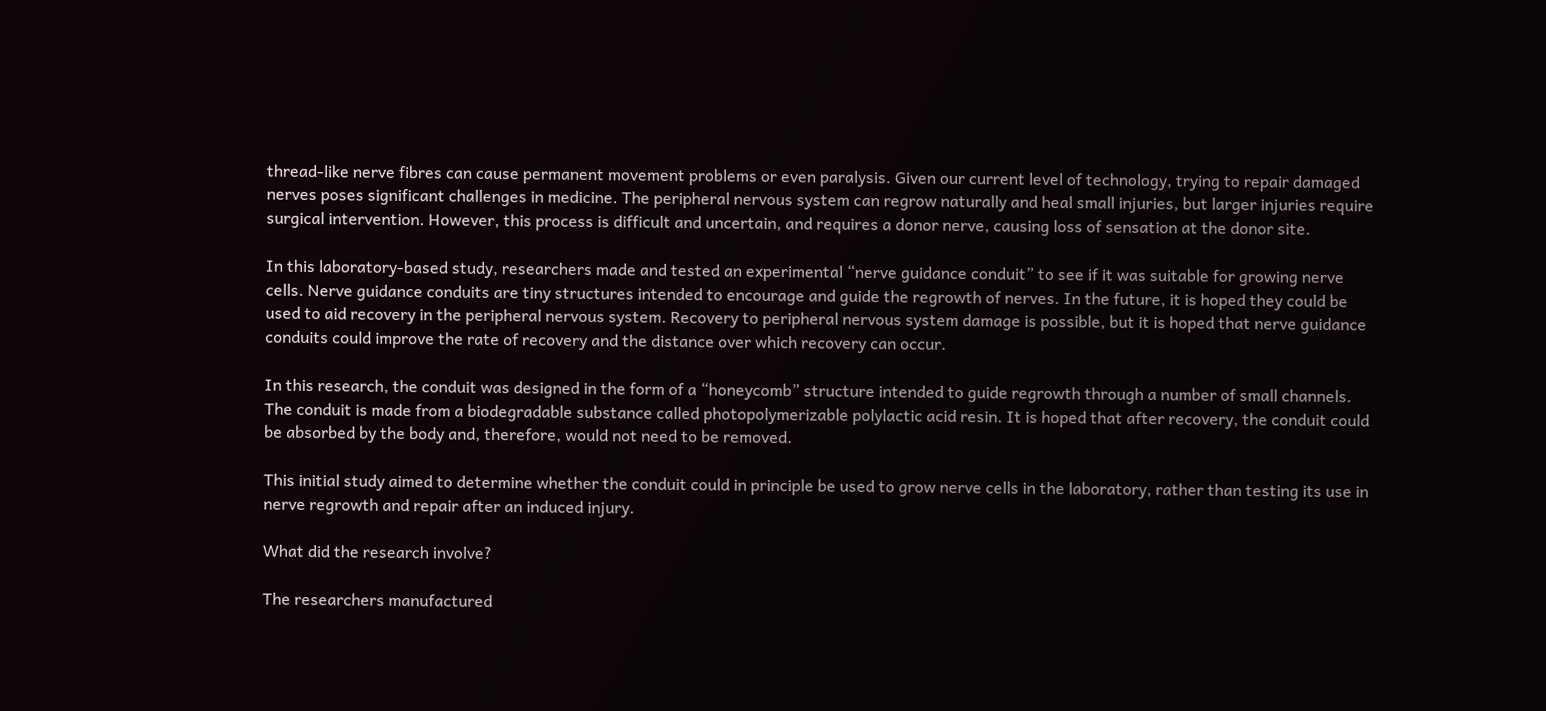thread-like nerve fibres can cause permanent movement problems or even paralysis. Given our current level of technology, trying to repair damaged nerves poses significant challenges in medicine. The peripheral nervous system can regrow naturally and heal small injuries, but larger injuries require surgical intervention. However, this process is difficult and uncertain, and requires a donor nerve, causing loss of sensation at the donor site.

In this laboratory-based study, researchers made and tested an experimental “nerve guidance conduit” to see if it was suitable for growing nerve cells. Nerve guidance conduits are tiny structures intended to encourage and guide the regrowth of nerves. In the future, it is hoped they could be used to aid recovery in the peripheral nervous system. Recovery to peripheral nervous system damage is possible, but it is hoped that nerve guidance conduits could improve the rate of recovery and the distance over which recovery can occur.

In this research, the conduit was designed in the form of a “honeycomb” structure intended to guide regrowth through a number of small channels. The conduit is made from a biodegradable substance called photopolymerizable polylactic acid resin. It is hoped that after recovery, the conduit could be absorbed by the body and, therefore, would not need to be removed.

This initial study aimed to determine whether the conduit could in principle be used to grow nerve cells in the laboratory, rather than testing its use in nerve regrowth and repair after an induced injury.

What did the research involve?

The researchers manufactured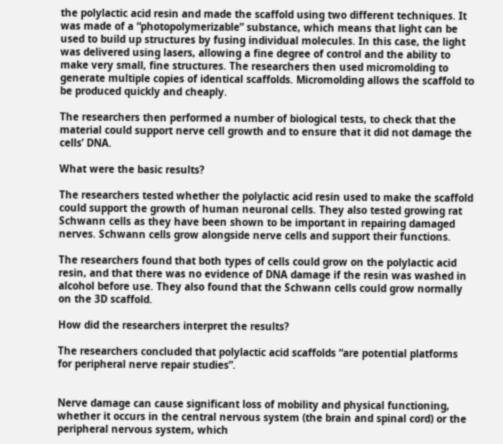the polylactic acid resin and made the scaffold using two different techniques. It was made of a “photopolymerizable” substance, which means that light can be used to build up structures by fusing individual molecules. In this case, the light was delivered using lasers, allowing a fine degree of control and the ability to make very small, fine structures. The researchers then used micromolding to generate multiple copies of identical scaffolds. Micromolding allows the scaffold to be produced quickly and cheaply.

The researchers then performed a number of biological tests, to check that the material could support nerve cell growth and to ensure that it did not damage the cells’ DNA.

What were the basic results?

The researchers tested whether the polylactic acid resin used to make the scaffold could support the growth of human neuronal cells. They also tested growing rat Schwann cells as they have been shown to be important in repairing damaged nerves. Schwann cells grow alongside nerve cells and support their functions.

The researchers found that both types of cells could grow on the polylactic acid resin, and that there was no evidence of DNA damage if the resin was washed in alcohol before use. They also found that the Schwann cells could grow normally on the 3D scaffold.

How did the researchers interpret the results?

The researchers concluded that polylactic acid scaffolds “are potential platforms for peripheral nerve repair studies”.


Nerve damage can cause significant loss of mobility and physical functioning, whether it occurs in the central nervous system (the brain and spinal cord) or the peripheral nervous system, which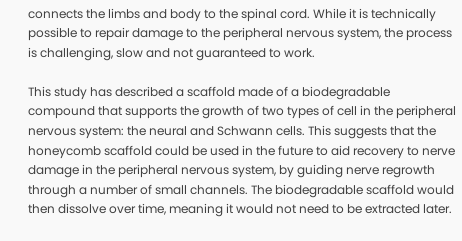connects the limbs and body to the spinal cord. While it is technically possible to repair damage to the peripheral nervous system, the process is challenging, slow and not guaranteed to work.

This study has described a scaffold made of a biodegradable compound that supports the growth of two types of cell in the peripheral nervous system: the neural and Schwann cells. This suggests that the honeycomb scaffold could be used in the future to aid recovery to nerve damage in the peripheral nervous system, by guiding nerve regrowth through a number of small channels. The biodegradable scaffold would then dissolve over time, meaning it would not need to be extracted later.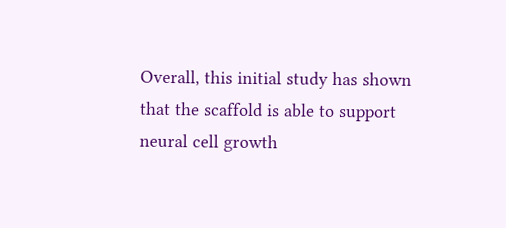Overall, this initial study has shown that the scaffold is able to support neural cell growth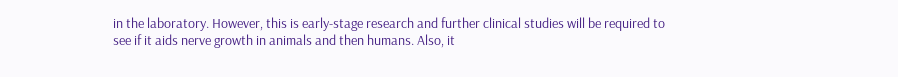in the laboratory. However, this is early-stage research and further clinical studies will be required to see if it aids nerve growth in animals and then humans. Also, it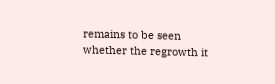remains to be seen whether the regrowth it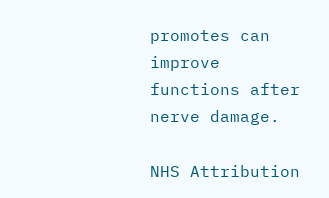promotes can improve functions after nerve damage.

NHS Attribution